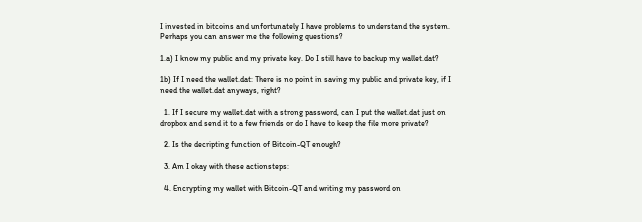I invested in bitcoins and unfortunately I have problems to understand the system. Perhaps you can answer me the following questions?

1.a) I know my public and my private key. Do I still have to backup my wallet.dat?

1b) If I need the wallet.dat: There is no point in saving my public and private key, if I need the wallet.dat anyways, right?

  1. If I secure my wallet.dat with a strong password, can I put the wallet.dat just on dropbox and send it to a few friends or do I have to keep the file more private?

  2. Is the decripting function of Bitcoin-QT enough?

  3. Am I okay with these actionsteps:

  4. Encrypting my wallet with Bitcoin-QT and writing my password on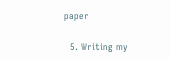paper

  5. Writing my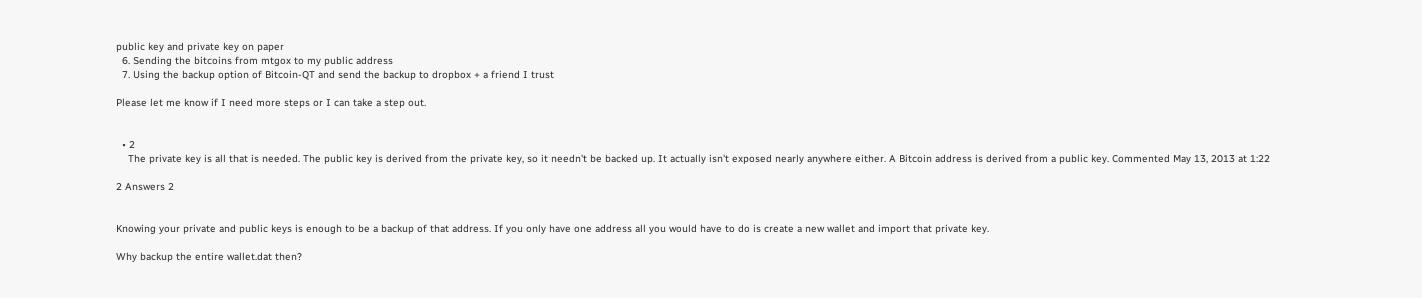public key and private key on paper
  6. Sending the bitcoins from mtgox to my public address
  7. Using the backup option of Bitcoin-QT and send the backup to dropbox + a friend I trust

Please let me know if I need more steps or I can take a step out.


  • 2
    The private key is all that is needed. The public key is derived from the private key, so it needn't be backed up. It actually isn't exposed nearly anywhere either. A Bitcoin address is derived from a public key. Commented May 13, 2013 at 1:22

2 Answers 2


Knowing your private and public keys is enough to be a backup of that address. If you only have one address all you would have to do is create a new wallet and import that private key.

Why backup the entire wallet.dat then?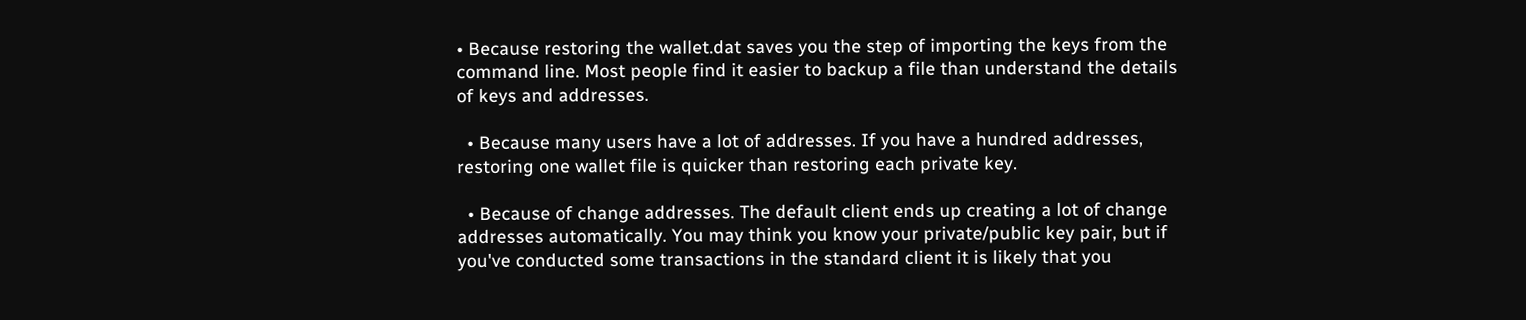• Because restoring the wallet.dat saves you the step of importing the keys from the command line. Most people find it easier to backup a file than understand the details of keys and addresses.

  • Because many users have a lot of addresses. If you have a hundred addresses, restoring one wallet file is quicker than restoring each private key.

  • Because of change addresses. The default client ends up creating a lot of change addresses automatically. You may think you know your private/public key pair, but if you've conducted some transactions in the standard client it is likely that you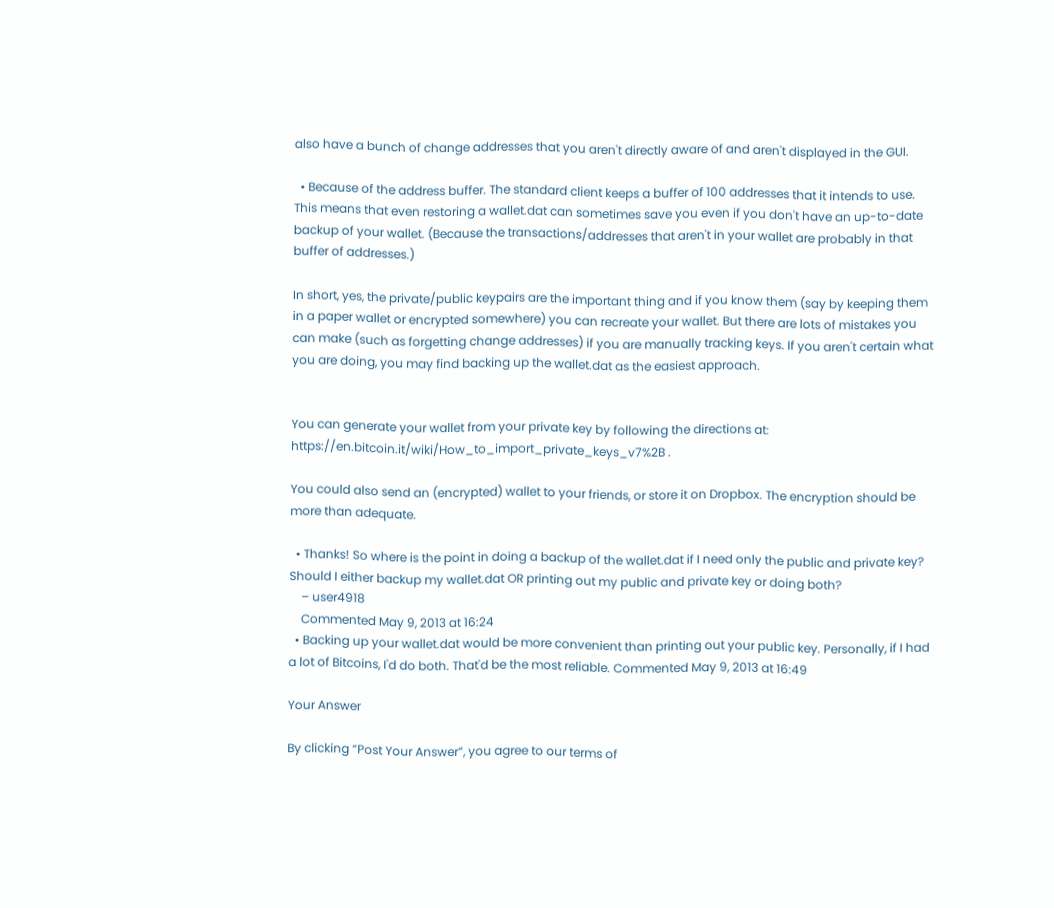also have a bunch of change addresses that you aren't directly aware of and aren't displayed in the GUI.

  • Because of the address buffer. The standard client keeps a buffer of 100 addresses that it intends to use. This means that even restoring a wallet.dat can sometimes save you even if you don't have an up-to-date backup of your wallet. (Because the transactions/addresses that aren't in your wallet are probably in that buffer of addresses.)

In short, yes, the private/public keypairs are the important thing and if you know them (say by keeping them in a paper wallet or encrypted somewhere) you can recreate your wallet. But there are lots of mistakes you can make (such as forgetting change addresses) if you are manually tracking keys. If you aren't certain what you are doing, you may find backing up the wallet.dat as the easiest approach.


You can generate your wallet from your private key by following the directions at: https://en.bitcoin.it/wiki/How_to_import_private_keys_v7%2B .

You could also send an (encrypted) wallet to your friends, or store it on Dropbox. The encryption should be more than adequate.

  • Thanks! So where is the point in doing a backup of the wallet.dat if I need only the public and private key? Should I either backup my wallet.dat OR printing out my public and private key or doing both?
    – user4918
    Commented May 9, 2013 at 16:24
  • Backing up your wallet.dat would be more convenient than printing out your public key. Personally, if I had a lot of Bitcoins, I'd do both. That'd be the most reliable. Commented May 9, 2013 at 16:49

Your Answer

By clicking “Post Your Answer”, you agree to our terms of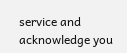service and acknowledge you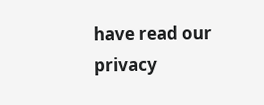have read our privacy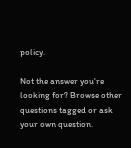policy.

Not the answer you're looking for? Browse other questions tagged or ask your own question.